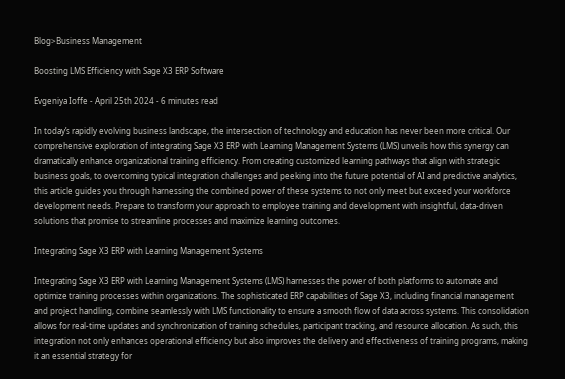Blog>Business Management

Boosting LMS Efficiency with Sage X3 ERP Software

Evgeniya Ioffe - April 25th 2024 - 6 minutes read

In today’s rapidly evolving business landscape, the intersection of technology and education has never been more critical. Our comprehensive exploration of integrating Sage X3 ERP with Learning Management Systems (LMS) unveils how this synergy can dramatically enhance organizational training efficiency. From creating customized learning pathways that align with strategic business goals, to overcoming typical integration challenges and peeking into the future potential of AI and predictive analytics, this article guides you through harnessing the combined power of these systems to not only meet but exceed your workforce development needs. Prepare to transform your approach to employee training and development with insightful, data-driven solutions that promise to streamline processes and maximize learning outcomes.

Integrating Sage X3 ERP with Learning Management Systems

Integrating Sage X3 ERP with Learning Management Systems (LMS) harnesses the power of both platforms to automate and optimize training processes within organizations. The sophisticated ERP capabilities of Sage X3, including financial management and project handling, combine seamlessly with LMS functionality to ensure a smooth flow of data across systems. This consolidation allows for real-time updates and synchronization of training schedules, participant tracking, and resource allocation. As such, this integration not only enhances operational efficiency but also improves the delivery and effectiveness of training programs, making it an essential strategy for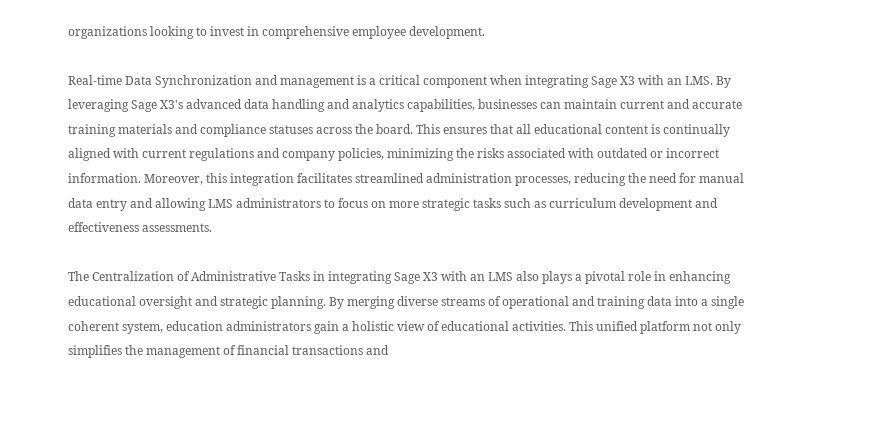organizations looking to invest in comprehensive employee development.

Real-time Data Synchronization and management is a critical component when integrating Sage X3 with an LMS. By leveraging Sage X3's advanced data handling and analytics capabilities, businesses can maintain current and accurate training materials and compliance statuses across the board. This ensures that all educational content is continually aligned with current regulations and company policies, minimizing the risks associated with outdated or incorrect information. Moreover, this integration facilitates streamlined administration processes, reducing the need for manual data entry and allowing LMS administrators to focus on more strategic tasks such as curriculum development and effectiveness assessments.

The Centralization of Administrative Tasks in integrating Sage X3 with an LMS also plays a pivotal role in enhancing educational oversight and strategic planning. By merging diverse streams of operational and training data into a single coherent system, education administrators gain a holistic view of educational activities. This unified platform not only simplifies the management of financial transactions and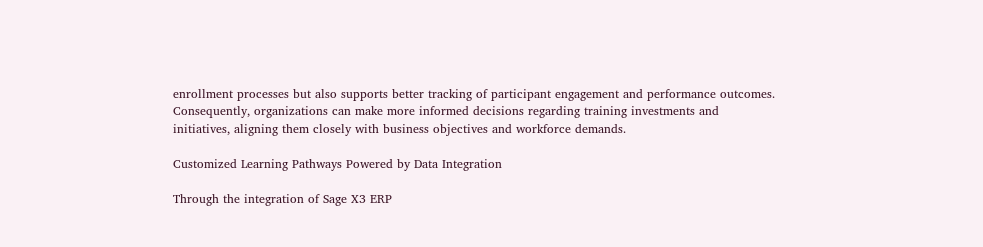enrollment processes but also supports better tracking of participant engagement and performance outcomes. Consequently, organizations can make more informed decisions regarding training investments and initiatives, aligning them closely with business objectives and workforce demands.

Customized Learning Pathways Powered by Data Integration

Through the integration of Sage X3 ERP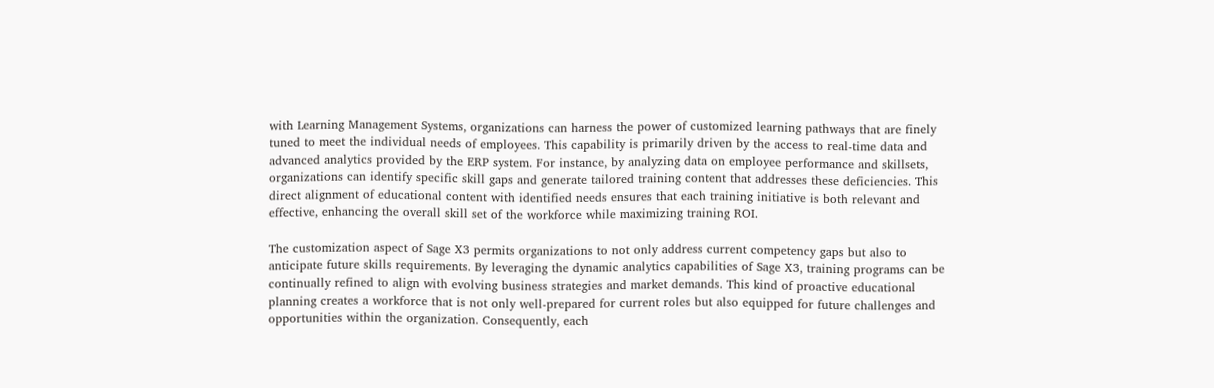with Learning Management Systems, organizations can harness the power of customized learning pathways that are finely tuned to meet the individual needs of employees. This capability is primarily driven by the access to real-time data and advanced analytics provided by the ERP system. For instance, by analyzing data on employee performance and skillsets, organizations can identify specific skill gaps and generate tailored training content that addresses these deficiencies. This direct alignment of educational content with identified needs ensures that each training initiative is both relevant and effective, enhancing the overall skill set of the workforce while maximizing training ROI.

The customization aspect of Sage X3 permits organizations to not only address current competency gaps but also to anticipate future skills requirements. By leveraging the dynamic analytics capabilities of Sage X3, training programs can be continually refined to align with evolving business strategies and market demands. This kind of proactive educational planning creates a workforce that is not only well-prepared for current roles but also equipped for future challenges and opportunities within the organization. Consequently, each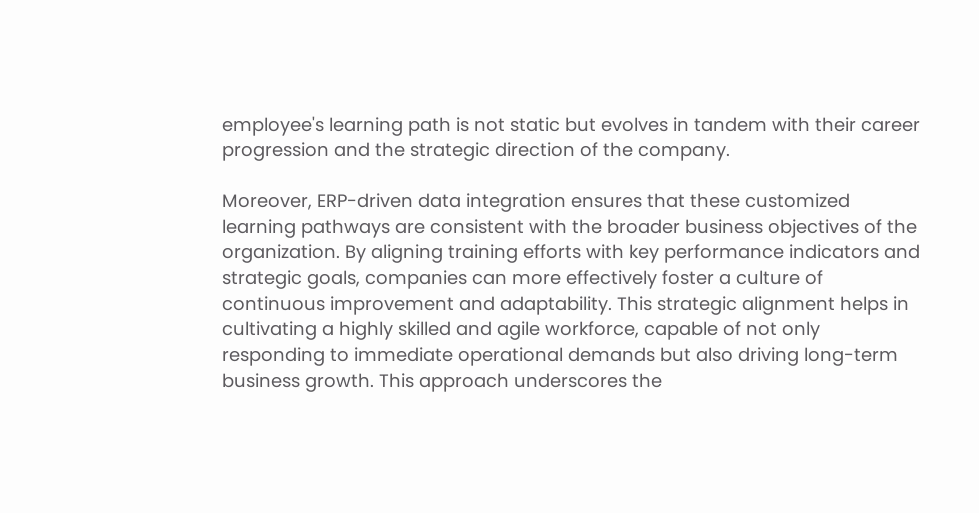employee's learning path is not static but evolves in tandem with their career progression and the strategic direction of the company.

Moreover, ERP-driven data integration ensures that these customized learning pathways are consistent with the broader business objectives of the organization. By aligning training efforts with key performance indicators and strategic goals, companies can more effectively foster a culture of continuous improvement and adaptability. This strategic alignment helps in cultivating a highly skilled and agile workforce, capable of not only responding to immediate operational demands but also driving long-term business growth. This approach underscores the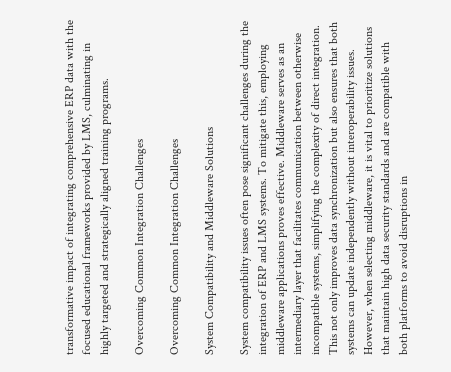transformative impact of integrating comprehensive ERP data with the focused educational frameworks provided by LMS, culminating in highly targeted and strategically aligned training programs.

Overcoming Common Integration Challenges

Overcoming Common Integration Challenges

System Compatibility and Middleware Solutions

System compatibility issues often pose significant challenges during the integration of ERP and LMS systems. To mitigate this, employing middleware applications proves effective. Middleware serves as an intermediary layer that facilitates communication between otherwise incompatible systems, simplifying the complexity of direct integration. This not only improves data synchronization but also ensures that both systems can update independently without interoperability issues. However, when selecting middleware, it is vital to prioritize solutions that maintain high data security standards and are compatible with both platforms to avoid disruptions in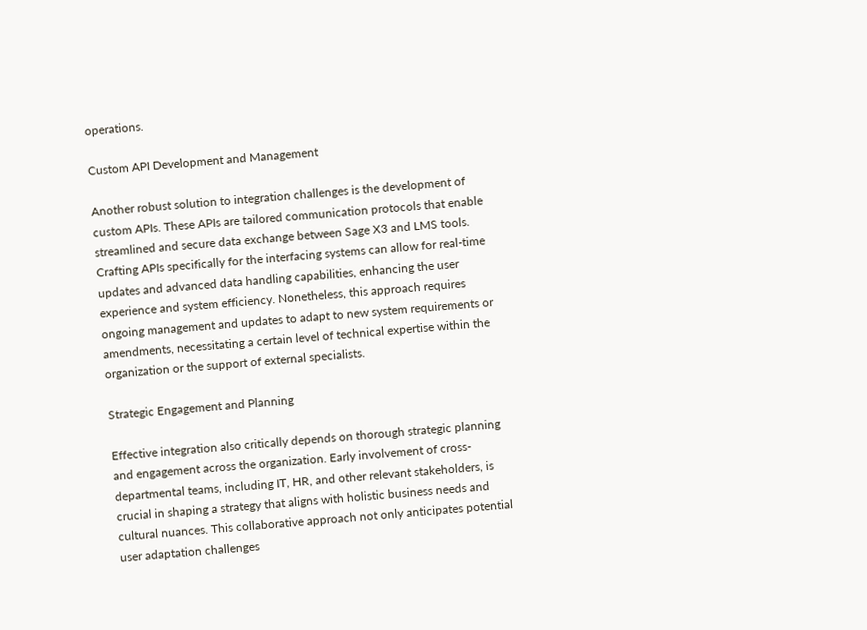operations.

Custom API Development and Management

Another robust solution to integration challenges is the development of custom APIs. These APIs are tailored communication protocols that enable streamlined and secure data exchange between Sage X3 and LMS tools. Crafting APIs specifically for the interfacing systems can allow for real-time updates and advanced data handling capabilities, enhancing the user experience and system efficiency. Nonetheless, this approach requires ongoing management and updates to adapt to new system requirements or amendments, necessitating a certain level of technical expertise within the organization or the support of external specialists.

Strategic Engagement and Planning

Effective integration also critically depends on thorough strategic planning and engagement across the organization. Early involvement of cross-departmental teams, including IT, HR, and other relevant stakeholders, is crucial in shaping a strategy that aligns with holistic business needs and cultural nuances. This collaborative approach not only anticipates potential user adaptation challenges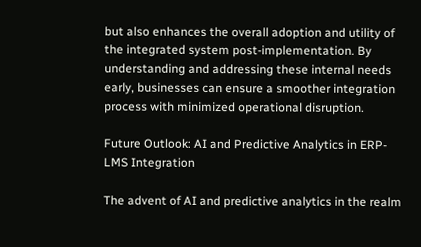but also enhances the overall adoption and utility of the integrated system post-implementation. By understanding and addressing these internal needs early, businesses can ensure a smoother integration process with minimized operational disruption.

Future Outlook: AI and Predictive Analytics in ERP-LMS Integration

The advent of AI and predictive analytics in the realm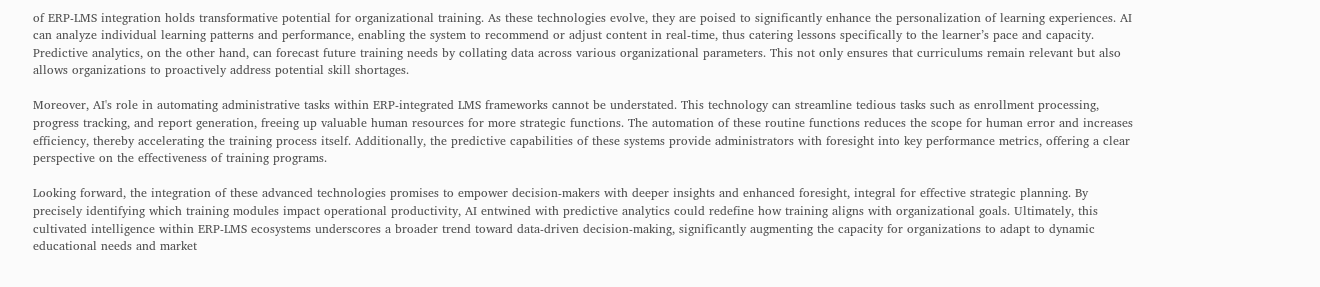of ERP-LMS integration holds transformative potential for organizational training. As these technologies evolve, they are poised to significantly enhance the personalization of learning experiences. AI can analyze individual learning patterns and performance, enabling the system to recommend or adjust content in real-time, thus catering lessons specifically to the learner’s pace and capacity. Predictive analytics, on the other hand, can forecast future training needs by collating data across various organizational parameters. This not only ensures that curriculums remain relevant but also allows organizations to proactively address potential skill shortages.

Moreover, AI's role in automating administrative tasks within ERP-integrated LMS frameworks cannot be understated. This technology can streamline tedious tasks such as enrollment processing, progress tracking, and report generation, freeing up valuable human resources for more strategic functions. The automation of these routine functions reduces the scope for human error and increases efficiency, thereby accelerating the training process itself. Additionally, the predictive capabilities of these systems provide administrators with foresight into key performance metrics, offering a clear perspective on the effectiveness of training programs.

Looking forward, the integration of these advanced technologies promises to empower decision-makers with deeper insights and enhanced foresight, integral for effective strategic planning. By precisely identifying which training modules impact operational productivity, AI entwined with predictive analytics could redefine how training aligns with organizational goals. Ultimately, this cultivated intelligence within ERP-LMS ecosystems underscores a broader trend toward data-driven decision-making, significantly augmenting the capacity for organizations to adapt to dynamic educational needs and market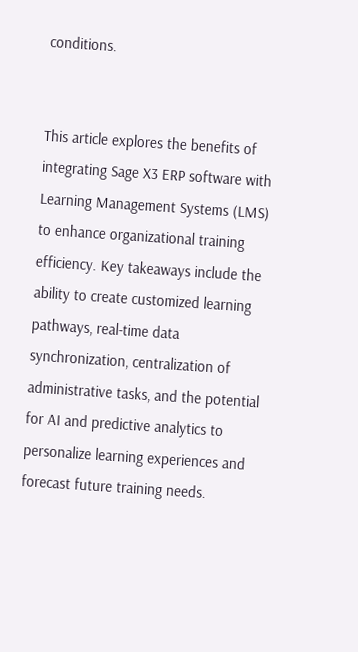conditions.


This article explores the benefits of integrating Sage X3 ERP software with Learning Management Systems (LMS) to enhance organizational training efficiency. Key takeaways include the ability to create customized learning pathways, real-time data synchronization, centralization of administrative tasks, and the potential for AI and predictive analytics to personalize learning experiences and forecast future training needs.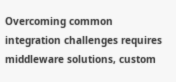Overcoming common integration challenges requires middleware solutions, custom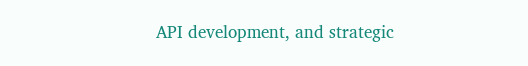API development, and strategic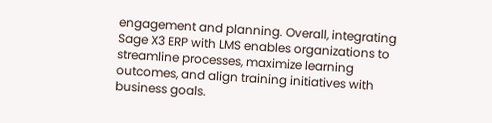engagement and planning. Overall, integrating Sage X3 ERP with LMS enables organizations to streamline processes, maximize learning outcomes, and align training initiatives with business goals.